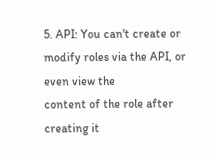5. API: You can't create or modify roles via the API, or even view the
content of the role after creating it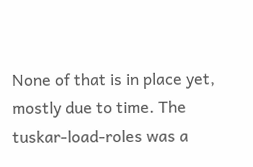None of that is in place yet, mostly due to time. The tuskar-load-roles was a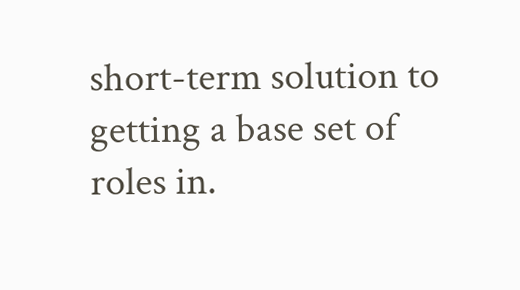short-term solution to getting a base set of roles in.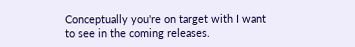Conceptually you're on target with I want to see in the coming releases.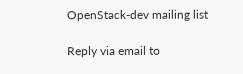OpenStack-dev mailing list

Reply via email to